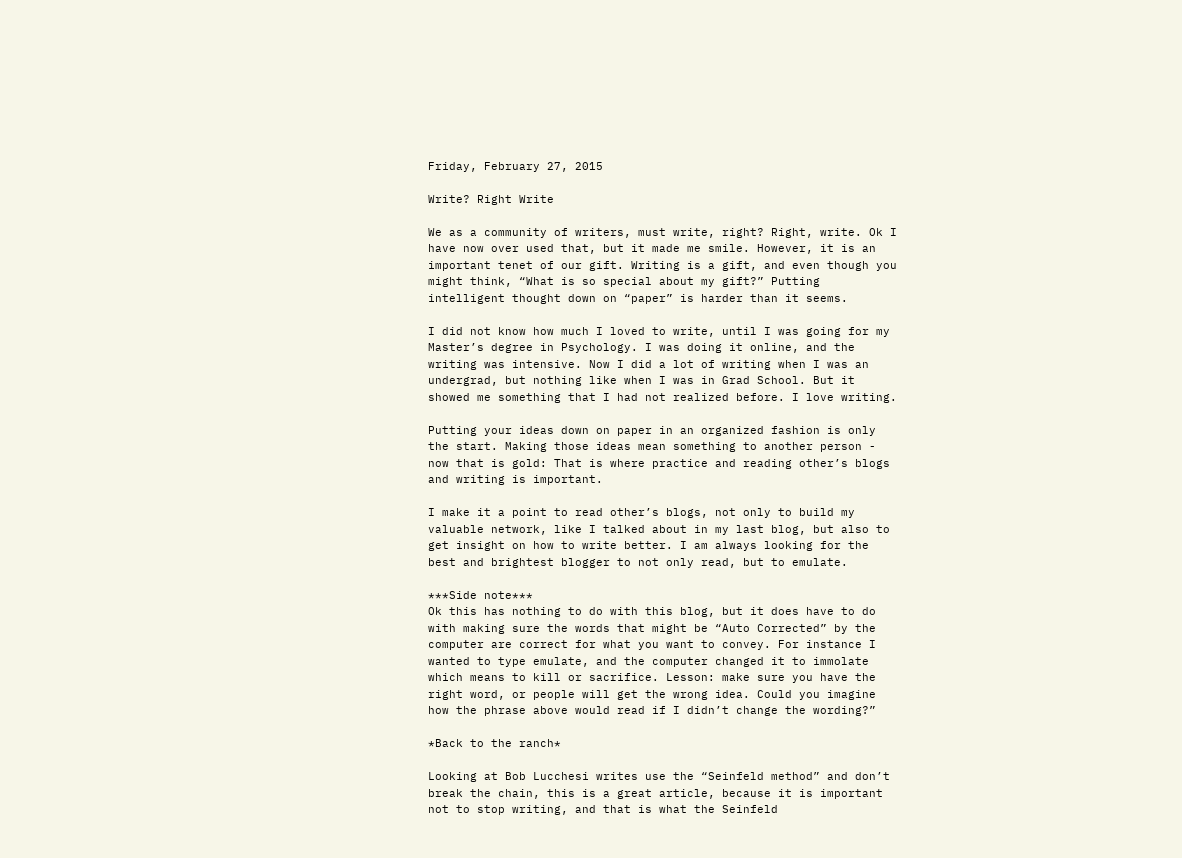Friday, February 27, 2015

Write? Right Write

We as a community of writers, must write, right? Right, write. Ok I have now over used that, but it made me smile. However, it is an important tenet of our gift. Writing is a gift, and even though you might think, “What is so special about my gift?” Putting intelligent thought down on “paper” is harder than it seems.

I did not know how much I loved to write, until I was going for my Master’s degree in Psychology. I was doing it online, and the writing was intensive. Now I did a lot of writing when I was an undergrad, but nothing like when I was in Grad School. But it showed me something that I had not realized before. I love writing.

Putting your ideas down on paper in an organized fashion is only the start. Making those ideas mean something to another person - now that is gold: That is where practice and reading other’s blogs and writing is important.

I make it a point to read other’s blogs, not only to build my valuable network, like I talked about in my last blog, but also to get insight on how to write better. I am always looking for the best and brightest blogger to not only read, but to emulate.

***Side note***
Ok this has nothing to do with this blog, but it does have to do with making sure the words that might be “Auto Corrected” by the computer are correct for what you want to convey. For instance I wanted to type emulate, and the computer changed it to immolate which means to kill or sacrifice. Lesson: make sure you have the right word, or people will get the wrong idea. Could you imagine how the phrase above would read if I didn’t change the wording?”

*Back to the ranch*

Looking at Bob Lucchesi writes use the “Seinfeld method” and don’t break the chain, this is a great article, because it is important not to stop writing, and that is what the Seinfeld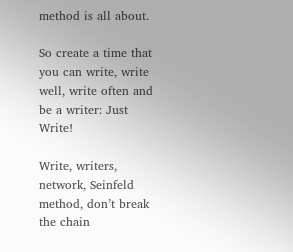method is all about.

So create a time that you can write, write well, write often and be a writer: Just Write!

Write, writers, network, Seinfeld method, don’t break the chain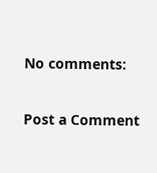No comments:

Post a Comment